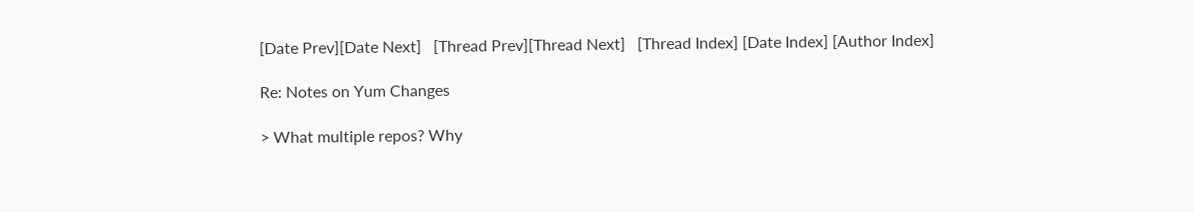[Date Prev][Date Next]   [Thread Prev][Thread Next]   [Thread Index] [Date Index] [Author Index]

Re: Notes on Yum Changes

> What multiple repos? Why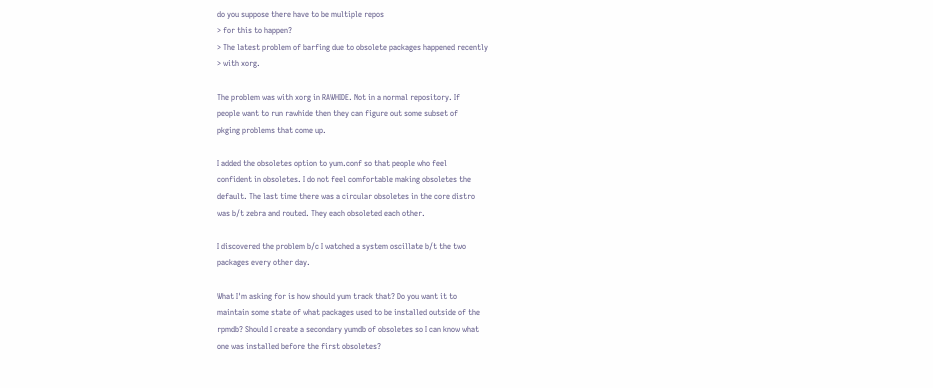do you suppose there have to be multiple repos
> for this to happen?
> The latest problem of barfing due to obsolete packages happened recently
> with xorg.

The problem was with xorg in RAWHIDE. Not in a normal repository. If
people want to run rawhide then they can figure out some subset of
pkging problems that come up.

I added the obsoletes option to yum.conf so that people who feel
confident in obsoletes. I do not feel comfortable making obsoletes the
default. The last time there was a circular obsoletes in the core distro
was b/t zebra and routed. They each obsoleted each other.

I discovered the problem b/c I watched a system oscillate b/t the two
packages every other day.

What I'm asking for is how should yum track that? Do you want it to
maintain some state of what packages used to be installed outside of the
rpmdb? Should I create a secondary yumdb of obsoletes so I can know what
one was installed before the first obsoletes?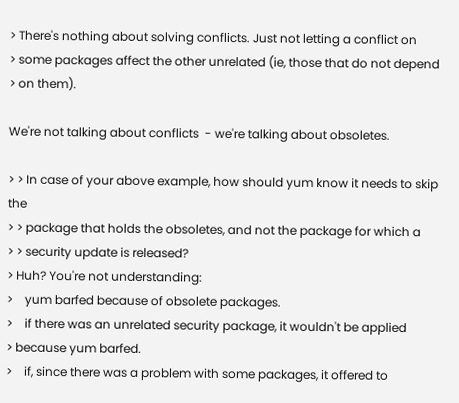> There's nothing about solving conflicts. Just not letting a conflict on
> some packages affect the other unrelated (ie, those that do not depend
> on them).

We're not talking about conflicts  - we're talking about obsoletes.

> > In case of your above example, how should yum know it needs to skip the
> > package that holds the obsoletes, and not the package for which a
> > security update is released?
> Huh? You're not understanding:
>    yum barfed because of obsolete packages.
>    if there was an unrelated security package, it wouldn't be applied
> because yum barfed.
>    if, since there was a problem with some packages, it offered to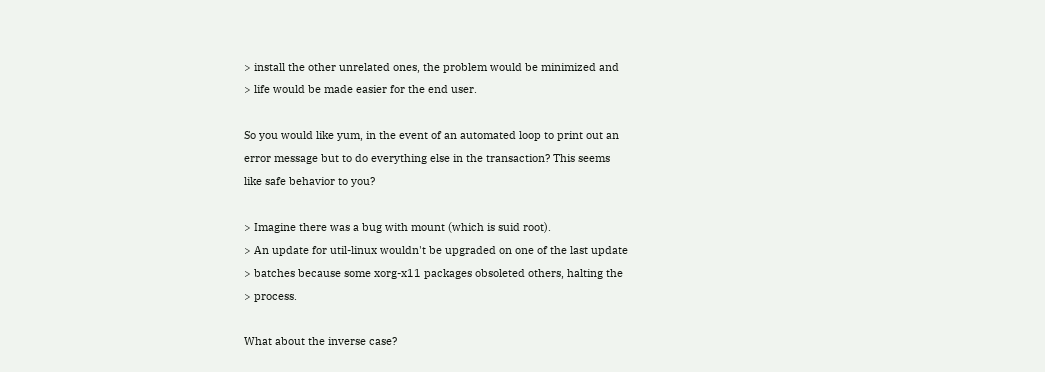> install the other unrelated ones, the problem would be minimized and
> life would be made easier for the end user.

So you would like yum, in the event of an automated loop to print out an
error message but to do everything else in the transaction? This seems
like safe behavior to you?

> Imagine there was a bug with mount (which is suid root).
> An update for util-linux wouldn't be upgraded on one of the last update
> batches because some xorg-x11 packages obsoleted others, halting the
> process.

What about the inverse case?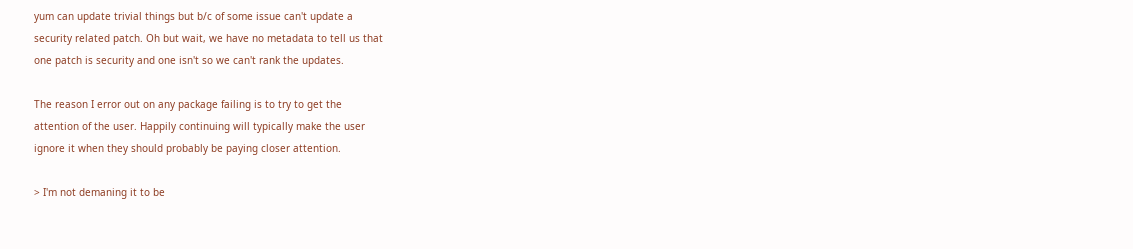yum can update trivial things but b/c of some issue can't update a
security related patch. Oh but wait, we have no metadata to tell us that
one patch is security and one isn't so we can't rank the updates.

The reason I error out on any package failing is to try to get the
attention of the user. Happily continuing will typically make the user
ignore it when they should probably be paying closer attention.

> I'm not demaning it to be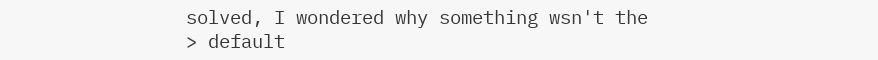solved, I wondered why something wsn't the
> default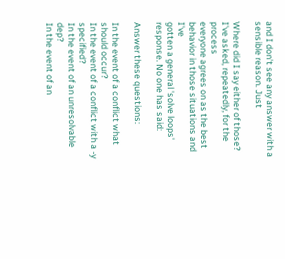and I don't see any answer with a sensible reason. Just

Where did I say either of those? I've asked, repeatedly, for the process
everyone agrees on as the best behavior in those situations and I've
gotten a general 'solve loops' response. No one has said:

Answer these questions:

In the event of a conflict what should occur?
In the event of a conflict with a -y specified?
In the event of an unresolvable dep?
In the event of an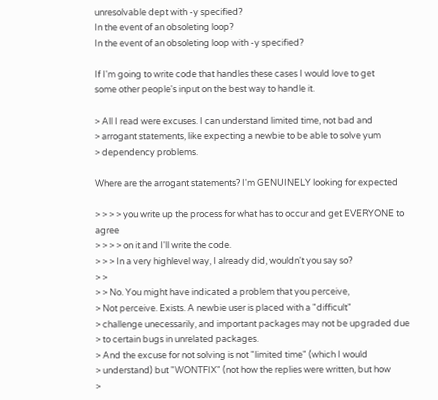unresolvable dept with -y specified?
In the event of an obsoleting loop?
In the event of an obsoleting loop with -y specified?

If I'm going to write code that handles these cases I would love to get
some other people's input on the best way to handle it.

> All I read were excuses. I can understand limited time, not bad and
> arrogant statements, like expecting a newbie to be able to solve yum
> dependency problems.

Where are the arrogant statements? I'm GENUINELY looking for expected

> > > > you write up the process for what has to occur and get EVERYONE to agree
> > > > on it and I'll write the code.
> > > In a very highlevel way, I already did, wouldn't you say so?
> >
> > No. You might have indicated a problem that you perceive,
> Not perceive. Exists. A newbie user is placed with a "difficult"
> challenge unecessarily, and important packages may not be upgraded due
> to certain bugs in unrelated packages.
> And the excuse for not solving is not "limited time" (which I would
> understand) but "WONTFIX" (not how the replies were written, but how
>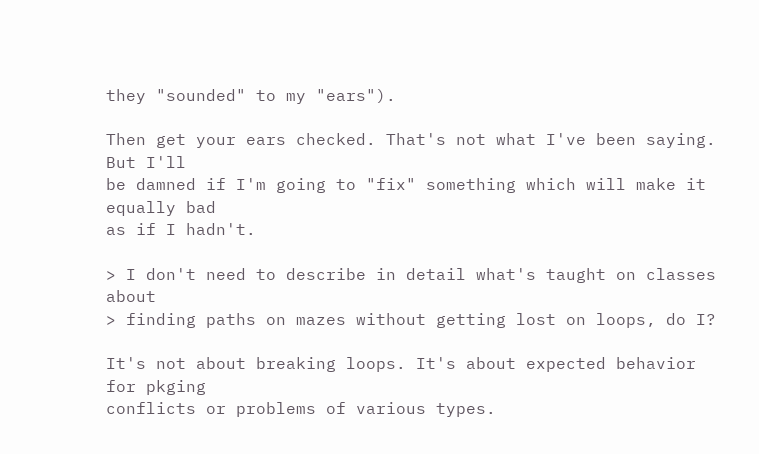they "sounded" to my "ears").

Then get your ears checked. That's not what I've been saying. But I'll
be damned if I'm going to "fix" something which will make it equally bad
as if I hadn't.

> I don't need to describe in detail what's taught on classes about
> finding paths on mazes without getting lost on loops, do I?

It's not about breaking loops. It's about expected behavior for pkging
conflicts or problems of various types.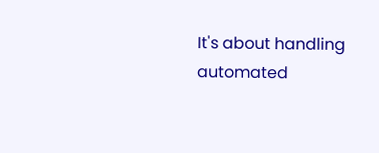It's about handling automated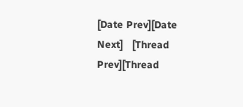[Date Prev][Date Next]   [Thread Prev][Thread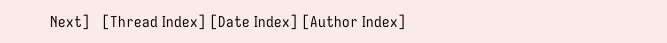Next]   [Thread Index] [Date Index] [Author Index]